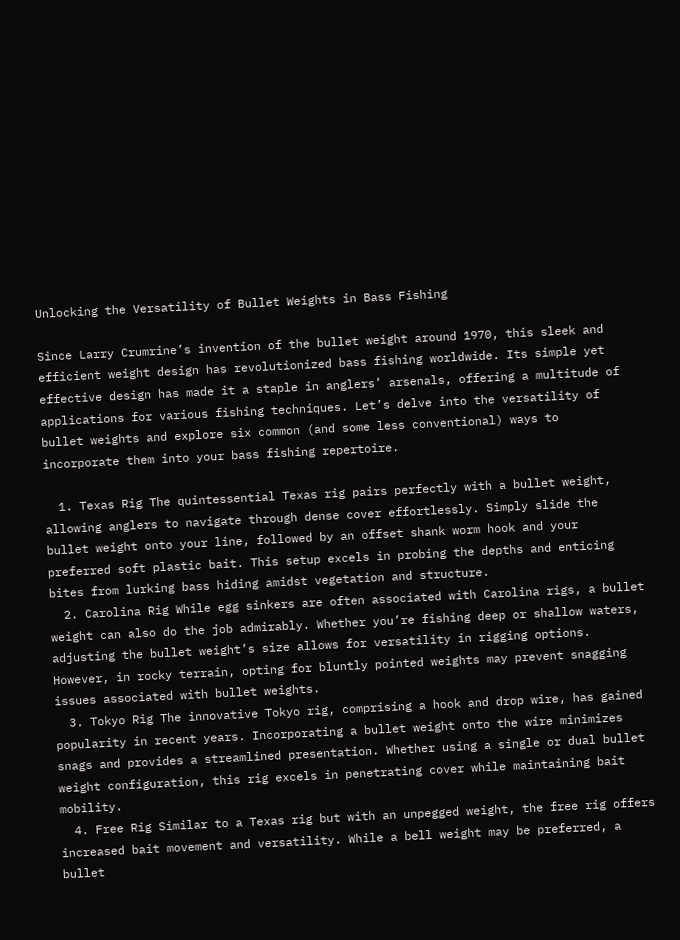Unlocking the Versatility of Bullet Weights in Bass Fishing

Since Larry Crumrine’s invention of the bullet weight around 1970, this sleek and efficient weight design has revolutionized bass fishing worldwide. Its simple yet effective design has made it a staple in anglers’ arsenals, offering a multitude of applications for various fishing techniques. Let’s delve into the versatility of bullet weights and explore six common (and some less conventional) ways to incorporate them into your bass fishing repertoire.

  1. Texas Rig The quintessential Texas rig pairs perfectly with a bullet weight, allowing anglers to navigate through dense cover effortlessly. Simply slide the bullet weight onto your line, followed by an offset shank worm hook and your preferred soft plastic bait. This setup excels in probing the depths and enticing bites from lurking bass hiding amidst vegetation and structure.
  2. Carolina Rig While egg sinkers are often associated with Carolina rigs, a bullet weight can also do the job admirably. Whether you’re fishing deep or shallow waters, adjusting the bullet weight’s size allows for versatility in rigging options. However, in rocky terrain, opting for bluntly pointed weights may prevent snagging issues associated with bullet weights.
  3. Tokyo Rig The innovative Tokyo rig, comprising a hook and drop wire, has gained popularity in recent years. Incorporating a bullet weight onto the wire minimizes snags and provides a streamlined presentation. Whether using a single or dual bullet weight configuration, this rig excels in penetrating cover while maintaining bait mobility.
  4. Free Rig Similar to a Texas rig but with an unpegged weight, the free rig offers increased bait movement and versatility. While a bell weight may be preferred, a bullet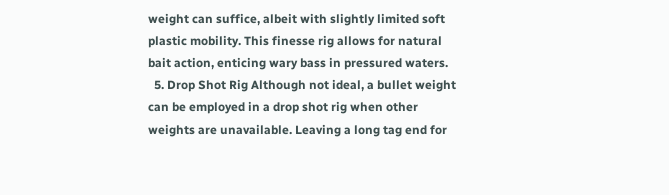weight can suffice, albeit with slightly limited soft plastic mobility. This finesse rig allows for natural bait action, enticing wary bass in pressured waters.
  5. Drop Shot Rig Although not ideal, a bullet weight can be employed in a drop shot rig when other weights are unavailable. Leaving a long tag end for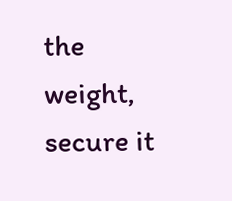the weight, secure it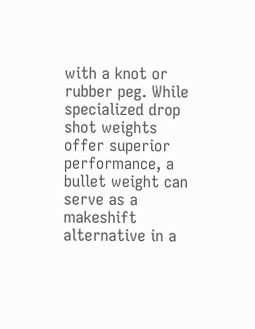with a knot or rubber peg. While specialized drop shot weights offer superior performance, a bullet weight can serve as a makeshift alternative in a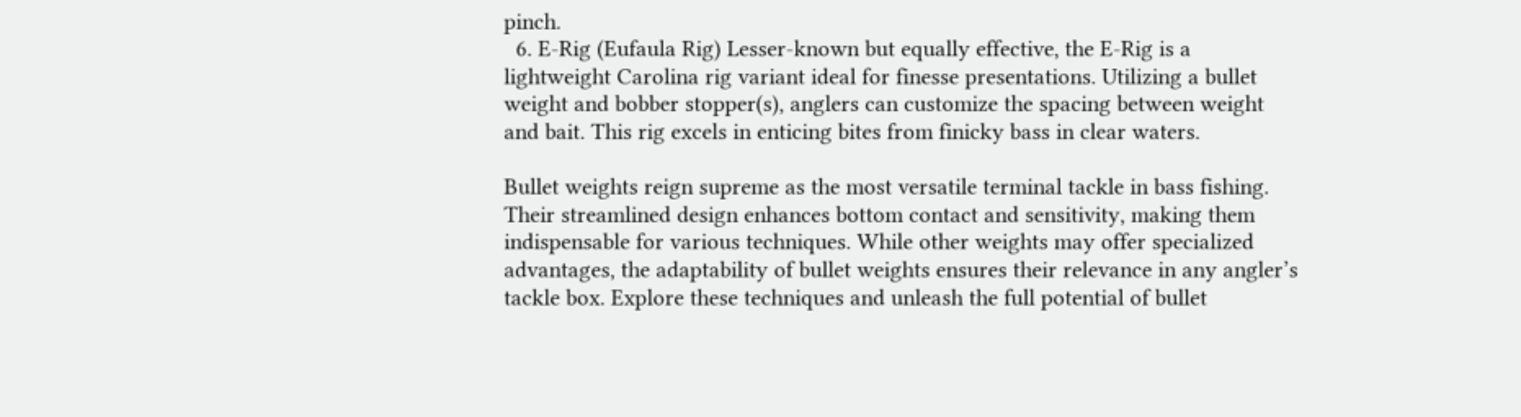pinch.
  6. E-Rig (Eufaula Rig) Lesser-known but equally effective, the E-Rig is a lightweight Carolina rig variant ideal for finesse presentations. Utilizing a bullet weight and bobber stopper(s), anglers can customize the spacing between weight and bait. This rig excels in enticing bites from finicky bass in clear waters.

Bullet weights reign supreme as the most versatile terminal tackle in bass fishing. Their streamlined design enhances bottom contact and sensitivity, making them indispensable for various techniques. While other weights may offer specialized advantages, the adaptability of bullet weights ensures their relevance in any angler’s tackle box. Explore these techniques and unleash the full potential of bullet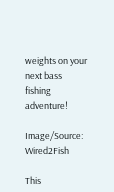weights on your next bass fishing adventure!

Image/Source: Wired2Fish

This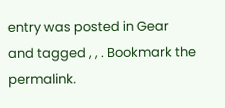entry was posted in Gear and tagged , , . Bookmark the permalink.